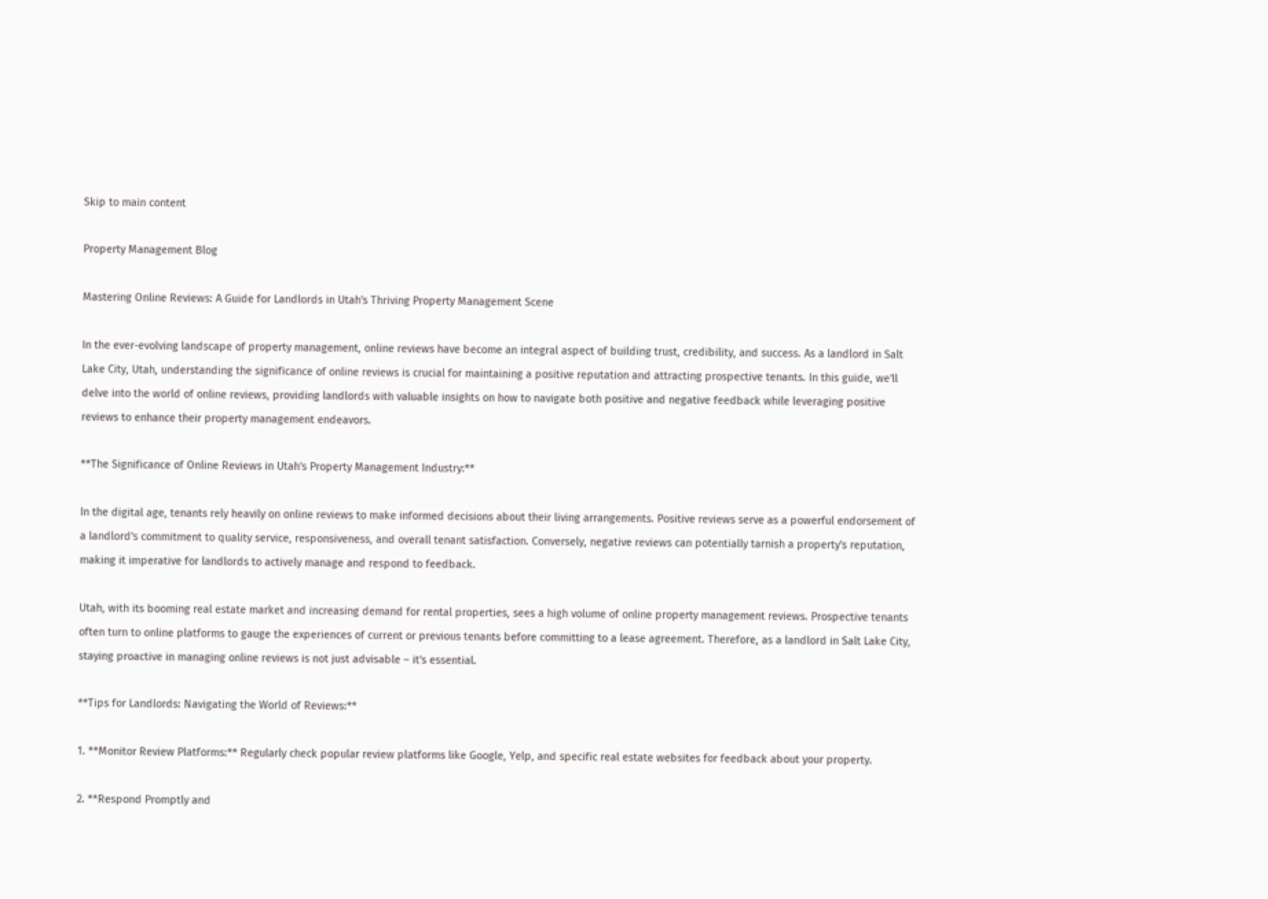Skip to main content

Property Management Blog

Mastering Online Reviews: A Guide for Landlords in Utah's Thriving Property Management Scene

In the ever-evolving landscape of property management, online reviews have become an integral aspect of building trust, credibility, and success. As a landlord in Salt Lake City, Utah, understanding the significance of online reviews is crucial for maintaining a positive reputation and attracting prospective tenants. In this guide, we'll delve into the world of online reviews, providing landlords with valuable insights on how to navigate both positive and negative feedback while leveraging positive reviews to enhance their property management endeavors.

**The Significance of Online Reviews in Utah's Property Management Industry:**

In the digital age, tenants rely heavily on online reviews to make informed decisions about their living arrangements. Positive reviews serve as a powerful endorsement of a landlord's commitment to quality service, responsiveness, and overall tenant satisfaction. Conversely, negative reviews can potentially tarnish a property's reputation, making it imperative for landlords to actively manage and respond to feedback.

Utah, with its booming real estate market and increasing demand for rental properties, sees a high volume of online property management reviews. Prospective tenants often turn to online platforms to gauge the experiences of current or previous tenants before committing to a lease agreement. Therefore, as a landlord in Salt Lake City, staying proactive in managing online reviews is not just advisable – it's essential.

**Tips for Landlords: Navigating the World of Reviews:**

1. **Monitor Review Platforms:** Regularly check popular review platforms like Google, Yelp, and specific real estate websites for feedback about your property.

2. **Respond Promptly and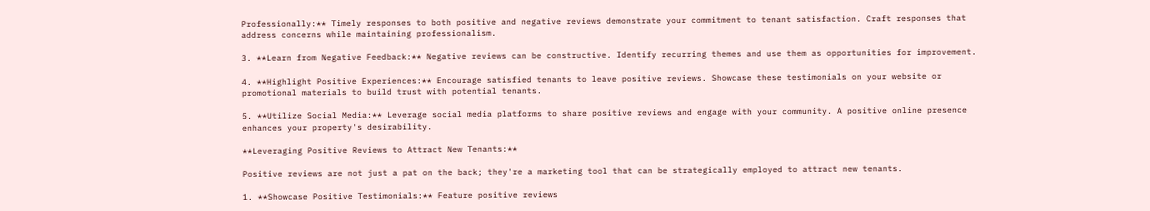Professionally:** Timely responses to both positive and negative reviews demonstrate your commitment to tenant satisfaction. Craft responses that address concerns while maintaining professionalism.

3. **Learn from Negative Feedback:** Negative reviews can be constructive. Identify recurring themes and use them as opportunities for improvement.

4. **Highlight Positive Experiences:** Encourage satisfied tenants to leave positive reviews. Showcase these testimonials on your website or promotional materials to build trust with potential tenants.

5. **Utilize Social Media:** Leverage social media platforms to share positive reviews and engage with your community. A positive online presence enhances your property's desirability.

**Leveraging Positive Reviews to Attract New Tenants:**

Positive reviews are not just a pat on the back; they're a marketing tool that can be strategically employed to attract new tenants.

1. **Showcase Positive Testimonials:** Feature positive reviews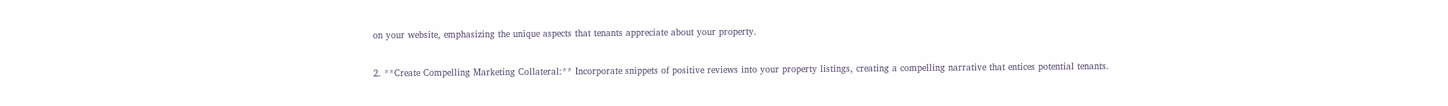on your website, emphasizing the unique aspects that tenants appreciate about your property.

2. **Create Compelling Marketing Collateral:** Incorporate snippets of positive reviews into your property listings, creating a compelling narrative that entices potential tenants.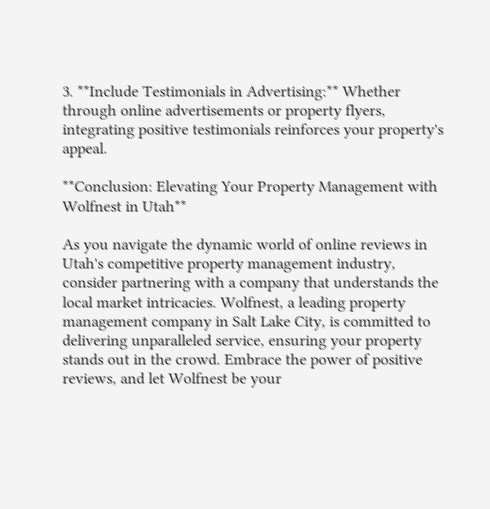3. **Include Testimonials in Advertising:** Whether through online advertisements or property flyers, integrating positive testimonials reinforces your property's appeal.

**Conclusion: Elevating Your Property Management with Wolfnest in Utah**

As you navigate the dynamic world of online reviews in Utah's competitive property management industry, consider partnering with a company that understands the local market intricacies. Wolfnest, a leading property management company in Salt Lake City, is committed to delivering unparalleled service, ensuring your property stands out in the crowd. Embrace the power of positive reviews, and let Wolfnest be your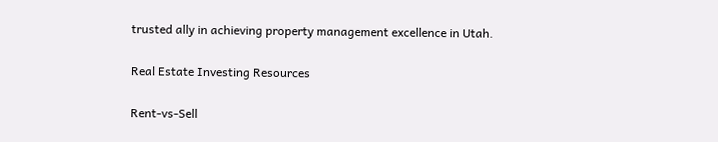trusted ally in achieving property management excellence in Utah.

Real Estate Investing Resources

Rent-vs-Sell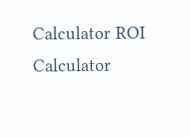Calculator ROI Calculator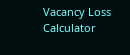Vacancy Loss Calculator